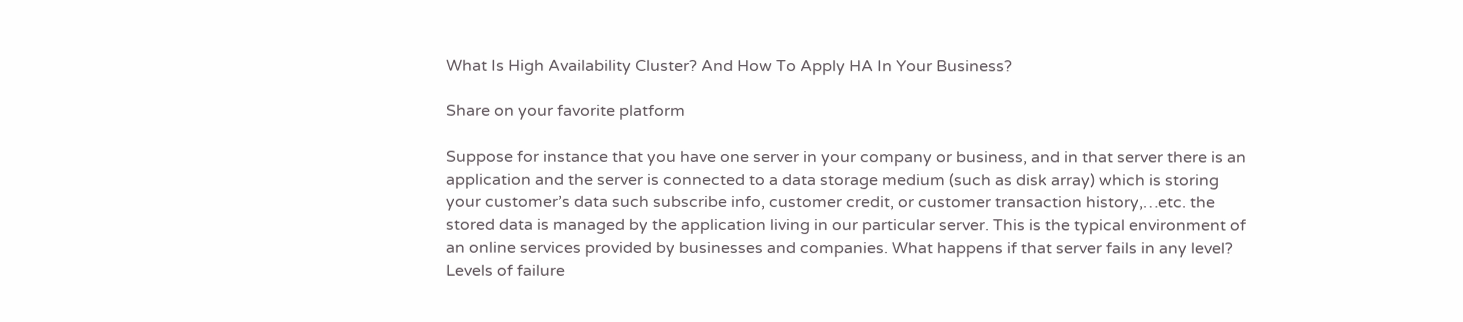What Is High Availability Cluster? And How To Apply HA In Your Business?

Share on your favorite platform

Suppose for instance that you have one server in your company or business, and in that server there is an application and the server is connected to a data storage medium (such as disk array) which is storing your customer’s data such subscribe info, customer credit, or customer transaction history,…etc. the stored data is managed by the application living in our particular server. This is the typical environment of an online services provided by businesses and companies. What happens if that server fails in any level? Levels of failure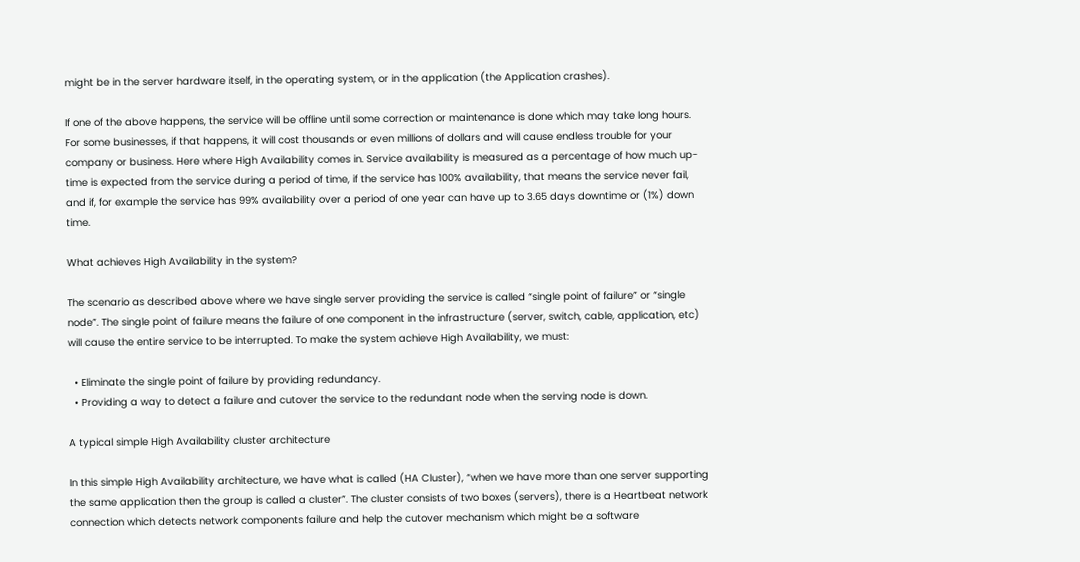might be in the server hardware itself, in the operating system, or in the application (the Application crashes).

If one of the above happens, the service will be offline until some correction or maintenance is done which may take long hours. For some businesses, if that happens, it will cost thousands or even millions of dollars and will cause endless trouble for your company or business. Here where High Availability comes in. Service availability is measured as a percentage of how much up-time is expected from the service during a period of time, if the service has 100% availability, that means the service never fail, and if, for example the service has 99% availability over a period of one year can have up to 3.65 days downtime or (1%) down time.

What achieves High Availability in the system?

The scenario as described above where we have single server providing the service is called “single point of failure” or “single node”. The single point of failure means the failure of one component in the infrastructure (server, switch, cable, application, etc) will cause the entire service to be interrupted. To make the system achieve High Availability, we must:

  • Eliminate the single point of failure by providing redundancy.
  • Providing a way to detect a failure and cutover the service to the redundant node when the serving node is down.

A typical simple High Availability cluster architecture

In this simple High Availability architecture, we have what is called (HA Cluster), “when we have more than one server supporting the same application then the group is called a cluster”. The cluster consists of two boxes (servers), there is a Heartbeat network connection which detects network components failure and help the cutover mechanism which might be a software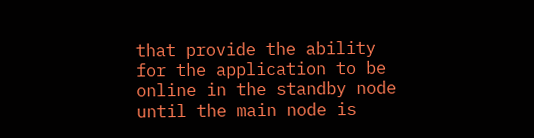that provide the ability for the application to be online in the standby node until the main node is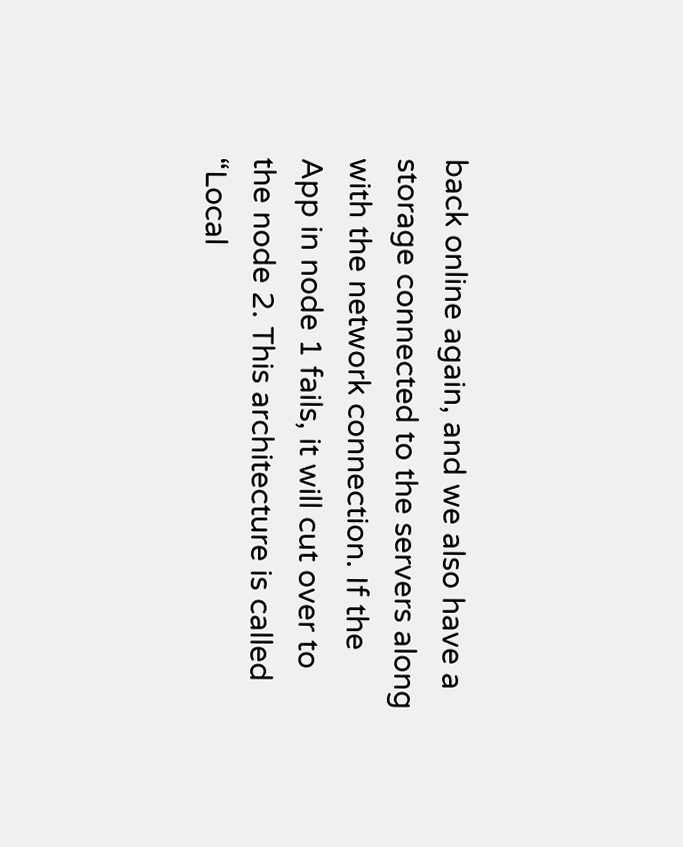back online again, and we also have a storage connected to the servers along with the network connection. If the App in node 1 fails, it will cut over to the node 2. This architecture is called “Local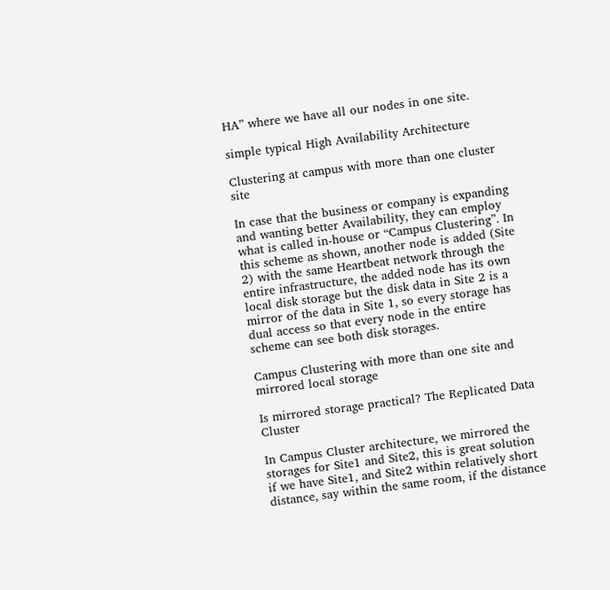HA” where we have all our nodes in one site.

simple typical High Availability Architecture

Clustering at campus with more than one cluster site

In case that the business or company is expanding and wanting better Availability, they can employ what is called in-house or “Campus Clustering”. In this scheme as shown, another node is added (Site 2) with the same Heartbeat network through the entire infrastructure, the added node has its own local disk storage but the disk data in Site 2 is a mirror of the data in Site 1, so every storage has dual access so that every node in the entire scheme can see both disk storages.

Campus Clustering with more than one site and mirrored local storage

Is mirrored storage practical? The Replicated Data Cluster

In Campus Cluster architecture, we mirrored the storages for Site1 and Site2, this is great solution if we have Site1, and Site2 within relatively short distance, say within the same room, if the distance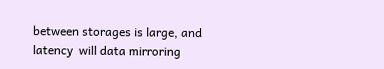between storages is large, and  latency  will data mirroring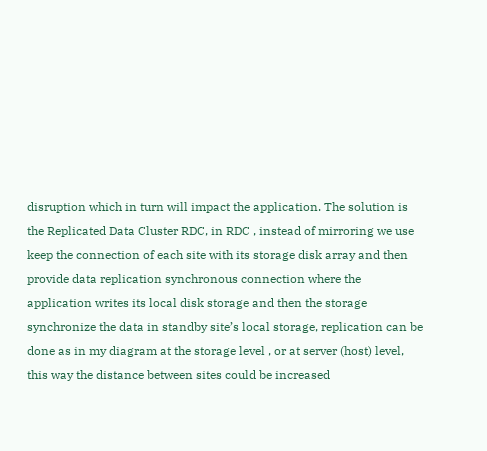disruption which in turn will impact the application. The solution is the Replicated Data Cluster RDC, in RDC , instead of mirroring we use keep the connection of each site with its storage disk array and then provide data replication synchronous connection where the application writes its local disk storage and then the storage synchronize the data in standby site’s local storage, replication can be done as in my diagram at the storage level , or at server (host) level, this way the distance between sites could be increased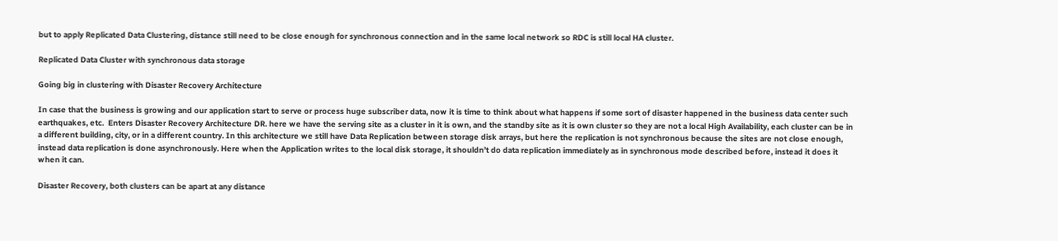but to apply Replicated Data Clustering, distance still need to be close enough for synchronous connection and in the same local network so RDC is still local HA cluster.

Replicated Data Cluster with synchronous data storage

Going big in clustering with Disaster Recovery Architecture

In case that the business is growing and our application start to serve or process huge subscriber data, now it is time to think about what happens if some sort of disaster happened in the business data center such earthquakes, etc.  Enters Disaster Recovery Architecture DR. here we have the serving site as a cluster in it is own, and the standby site as it is own cluster so they are not a local High Availability, each cluster can be in a different building, city, or in a different country. In this architecture we still have Data Replication between storage disk arrays, but here the replication is not synchronous because the sites are not close enough, instead data replication is done asynchronously. Here when the Application writes to the local disk storage, it shouldn’t do data replication immediately as in synchronous mode described before, instead it does it when it can.

Disaster Recovery, both clusters can be apart at any distance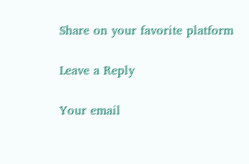Share on your favorite platform

Leave a Reply

Your email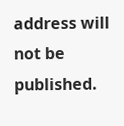address will not be published.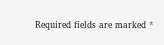Required fields are marked *